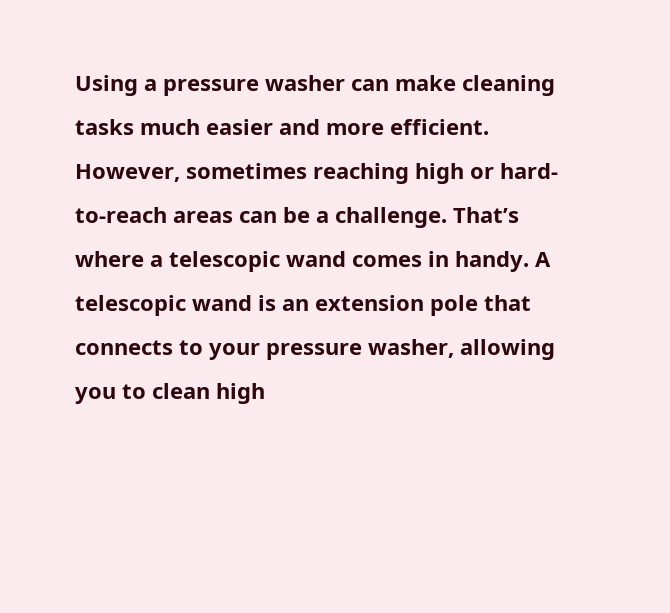Using a pressure washer can make cleaning tasks much easier and more efficient. However, sometimes reaching high or hard-to-reach areas can be a challenge. That’s where a telescopic wand comes in handy. A telescopic wand is an extension pole that connects to your pressure washer, allowing you to clean high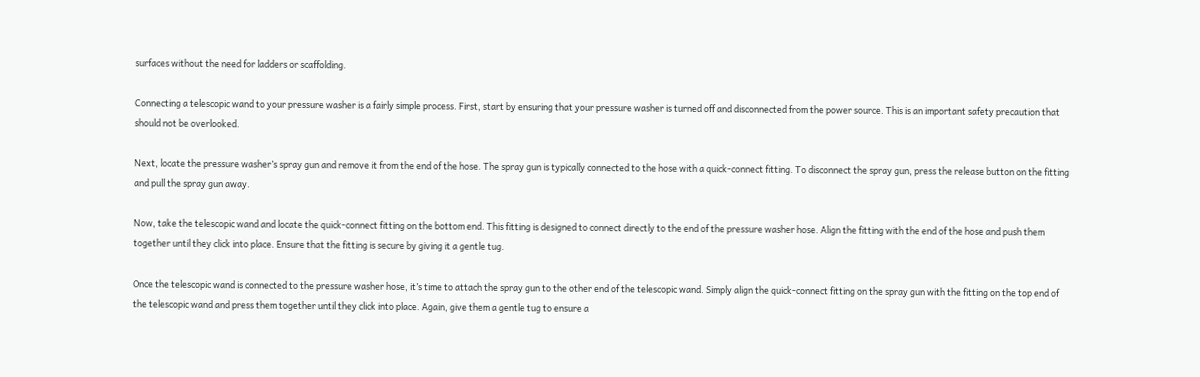surfaces without the need for ladders or scaffolding.

Connecting a telescopic wand to your pressure washer is a fairly simple process. First, start by ensuring that your pressure washer is turned off and disconnected from the power source. This is an important safety precaution that should not be overlooked.

Next, locate the pressure washer’s spray gun and remove it from the end of the hose. The spray gun is typically connected to the hose with a quick-connect fitting. To disconnect the spray gun, press the release button on the fitting and pull the spray gun away.

Now, take the telescopic wand and locate the quick-connect fitting on the bottom end. This fitting is designed to connect directly to the end of the pressure washer hose. Align the fitting with the end of the hose and push them together until they click into place. Ensure that the fitting is secure by giving it a gentle tug.

Once the telescopic wand is connected to the pressure washer hose, it’s time to attach the spray gun to the other end of the telescopic wand. Simply align the quick-connect fitting on the spray gun with the fitting on the top end of the telescopic wand and press them together until they click into place. Again, give them a gentle tug to ensure a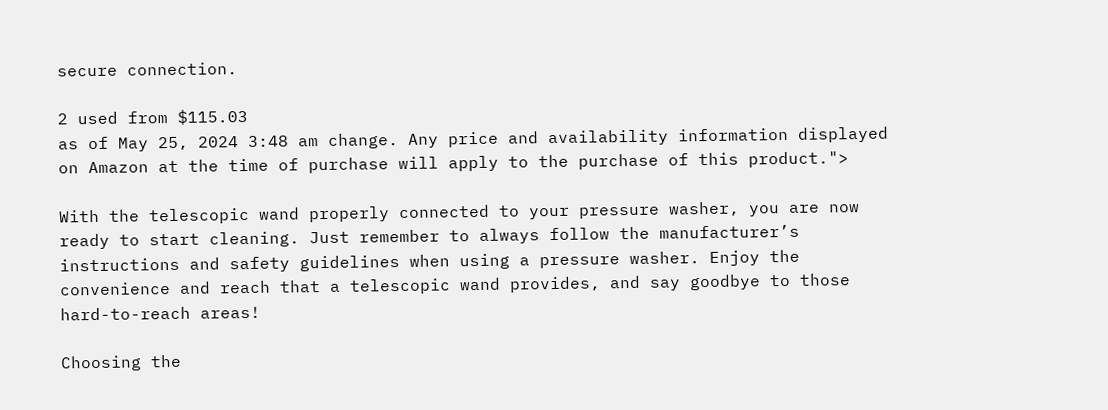secure connection.

2 used from $115.03
as of May 25, 2024 3:48 am change. Any price and availability information displayed on Amazon at the time of purchase will apply to the purchase of this product.">

With the telescopic wand properly connected to your pressure washer, you are now ready to start cleaning. Just remember to always follow the manufacturer’s instructions and safety guidelines when using a pressure washer. Enjoy the convenience and reach that a telescopic wand provides, and say goodbye to those hard-to-reach areas!

Choosing the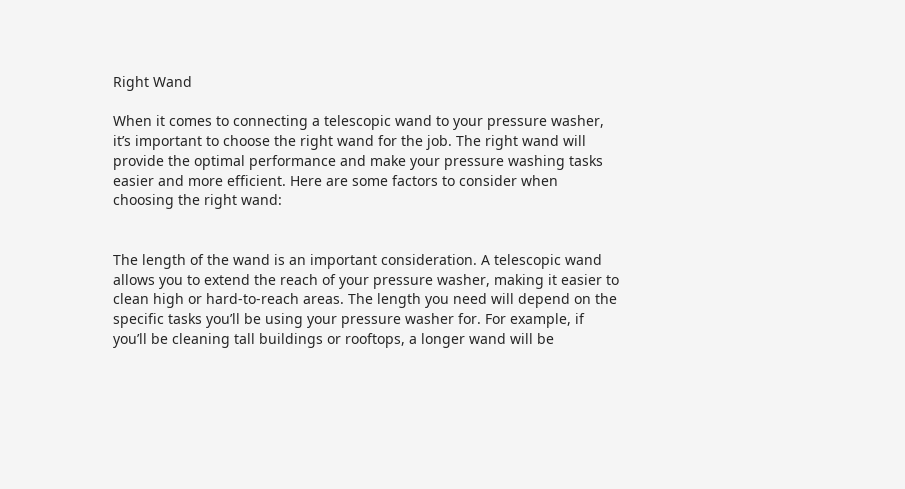Right Wand

When it comes to connecting a telescopic wand to your pressure washer, it’s important to choose the right wand for the job. The right wand will provide the optimal performance and make your pressure washing tasks easier and more efficient. Here are some factors to consider when choosing the right wand:


The length of the wand is an important consideration. A telescopic wand allows you to extend the reach of your pressure washer, making it easier to clean high or hard-to-reach areas. The length you need will depend on the specific tasks you’ll be using your pressure washer for. For example, if you’ll be cleaning tall buildings or rooftops, a longer wand will be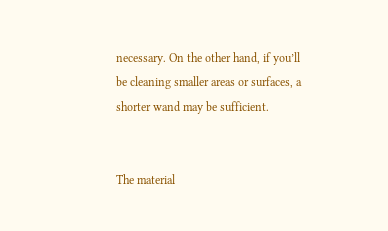necessary. On the other hand, if you’ll be cleaning smaller areas or surfaces, a shorter wand may be sufficient.


The material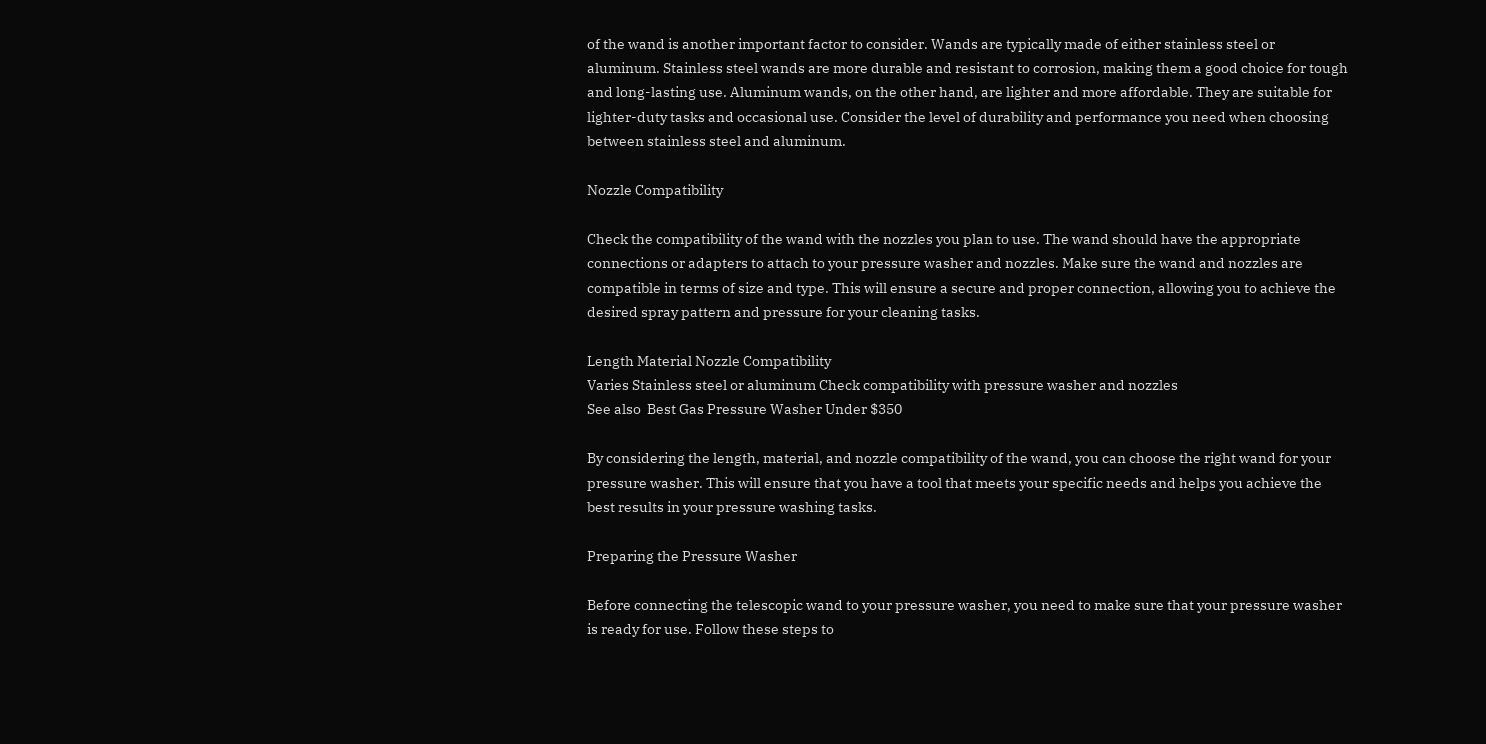of the wand is another important factor to consider. Wands are typically made of either stainless steel or aluminum. Stainless steel wands are more durable and resistant to corrosion, making them a good choice for tough and long-lasting use. Aluminum wands, on the other hand, are lighter and more affordable. They are suitable for lighter-duty tasks and occasional use. Consider the level of durability and performance you need when choosing between stainless steel and aluminum.

Nozzle Compatibility

Check the compatibility of the wand with the nozzles you plan to use. The wand should have the appropriate connections or adapters to attach to your pressure washer and nozzles. Make sure the wand and nozzles are compatible in terms of size and type. This will ensure a secure and proper connection, allowing you to achieve the desired spray pattern and pressure for your cleaning tasks.

Length Material Nozzle Compatibility
Varies Stainless steel or aluminum Check compatibility with pressure washer and nozzles
See also  Best Gas Pressure Washer Under $350

By considering the length, material, and nozzle compatibility of the wand, you can choose the right wand for your pressure washer. This will ensure that you have a tool that meets your specific needs and helps you achieve the best results in your pressure washing tasks.

Preparing the Pressure Washer

Before connecting the telescopic wand to your pressure washer, you need to make sure that your pressure washer is ready for use. Follow these steps to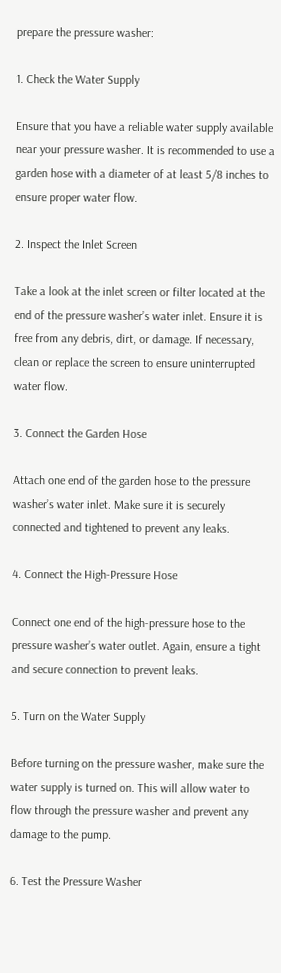prepare the pressure washer:

1. Check the Water Supply

Ensure that you have a reliable water supply available near your pressure washer. It is recommended to use a garden hose with a diameter of at least 5/8 inches to ensure proper water flow.

2. Inspect the Inlet Screen

Take a look at the inlet screen or filter located at the end of the pressure washer’s water inlet. Ensure it is free from any debris, dirt, or damage. If necessary, clean or replace the screen to ensure uninterrupted water flow.

3. Connect the Garden Hose

Attach one end of the garden hose to the pressure washer’s water inlet. Make sure it is securely connected and tightened to prevent any leaks.

4. Connect the High-Pressure Hose

Connect one end of the high-pressure hose to the pressure washer’s water outlet. Again, ensure a tight and secure connection to prevent leaks.

5. Turn on the Water Supply

Before turning on the pressure washer, make sure the water supply is turned on. This will allow water to flow through the pressure washer and prevent any damage to the pump.

6. Test the Pressure Washer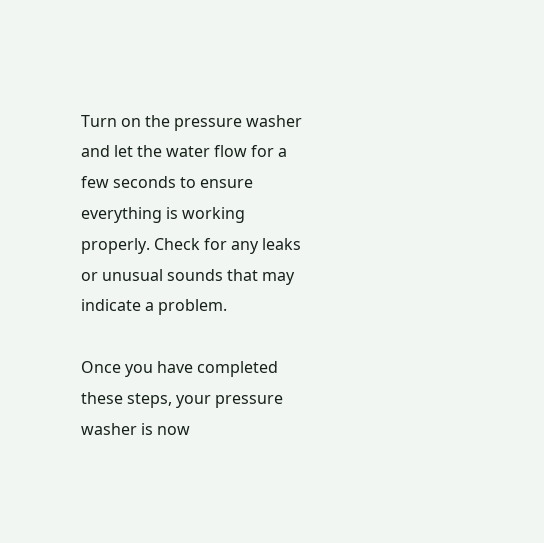Turn on the pressure washer and let the water flow for a few seconds to ensure everything is working properly. Check for any leaks or unusual sounds that may indicate a problem.

Once you have completed these steps, your pressure washer is now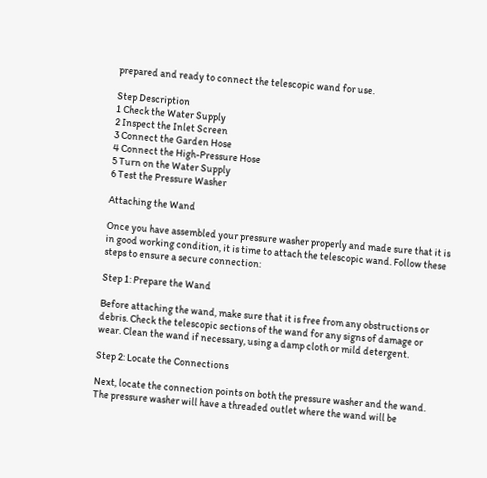prepared and ready to connect the telescopic wand for use.

Step Description
1 Check the Water Supply
2 Inspect the Inlet Screen
3 Connect the Garden Hose
4 Connect the High-Pressure Hose
5 Turn on the Water Supply
6 Test the Pressure Washer

Attaching the Wand

Once you have assembled your pressure washer properly and made sure that it is in good working condition, it is time to attach the telescopic wand. Follow these steps to ensure a secure connection:

Step 1: Prepare the Wand

Before attaching the wand, make sure that it is free from any obstructions or debris. Check the telescopic sections of the wand for any signs of damage or wear. Clean the wand if necessary, using a damp cloth or mild detergent.

Step 2: Locate the Connections

Next, locate the connection points on both the pressure washer and the wand. The pressure washer will have a threaded outlet where the wand will be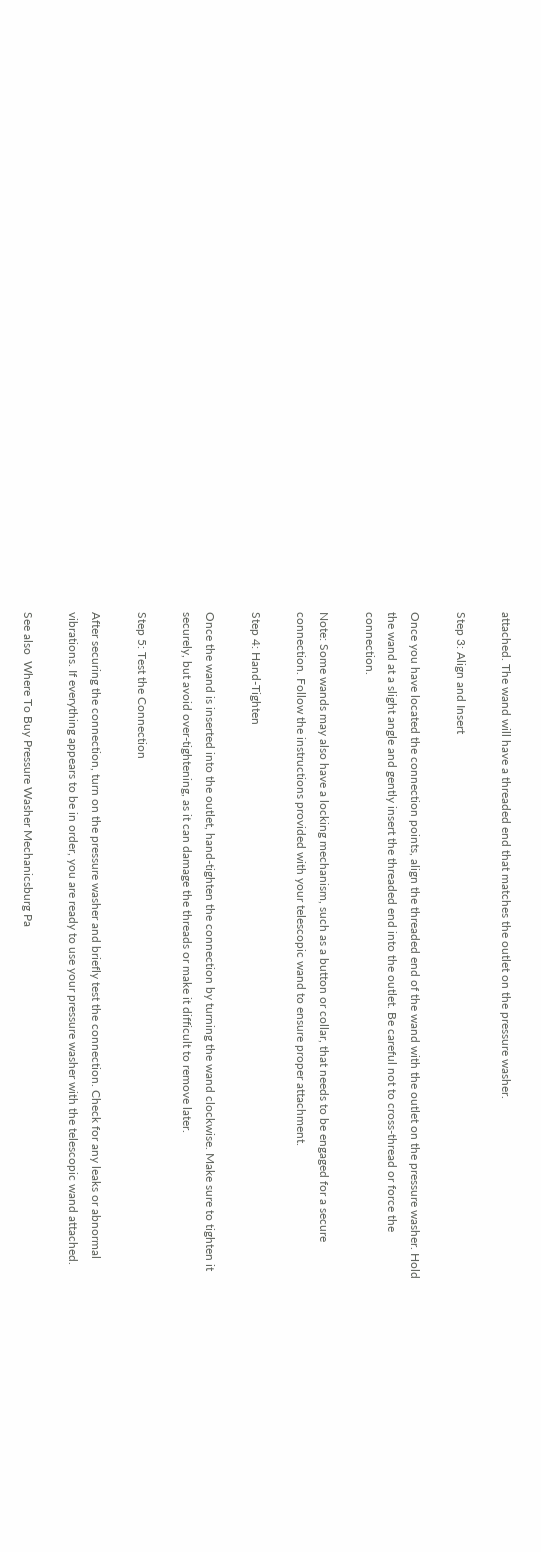attached. The wand will have a threaded end that matches the outlet on the pressure washer.

Step 3: Align and Insert

Once you have located the connection points, align the threaded end of the wand with the outlet on the pressure washer. Hold the wand at a slight angle and gently insert the threaded end into the outlet. Be careful not to cross-thread or force the connection.

Note: Some wands may also have a locking mechanism, such as a button or collar, that needs to be engaged for a secure connection. Follow the instructions provided with your telescopic wand to ensure proper attachment.

Step 4: Hand-Tighten

Once the wand is inserted into the outlet, hand-tighten the connection by turning the wand clockwise. Make sure to tighten it securely, but avoid over-tightening, as it can damage the threads or make it difficult to remove later.

Step 5: Test the Connection

After securing the connection, turn on the pressure washer and briefly test the connection. Check for any leaks or abnormal vibrations. If everything appears to be in order, you are ready to use your pressure washer with the telescopic wand attached.

See also  Where To Buy Pressure Washer Mechanicsburg Pa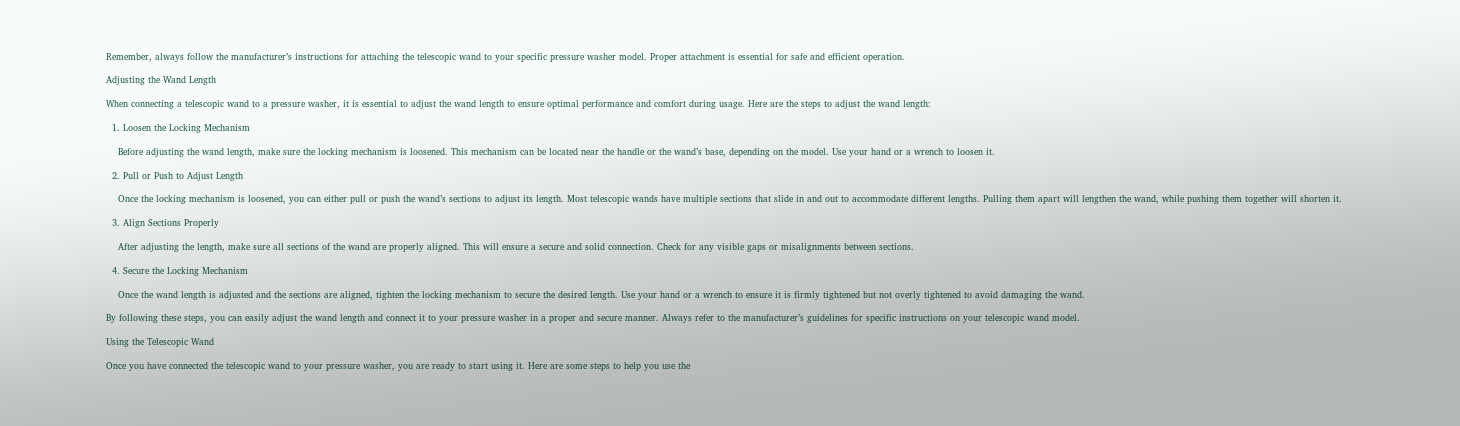Remember, always follow the manufacturer’s instructions for attaching the telescopic wand to your specific pressure washer model. Proper attachment is essential for safe and efficient operation.

Adjusting the Wand Length

When connecting a telescopic wand to a pressure washer, it is essential to adjust the wand length to ensure optimal performance and comfort during usage. Here are the steps to adjust the wand length:

  1. Loosen the Locking Mechanism

    Before adjusting the wand length, make sure the locking mechanism is loosened. This mechanism can be located near the handle or the wand’s base, depending on the model. Use your hand or a wrench to loosen it.

  2. Pull or Push to Adjust Length

    Once the locking mechanism is loosened, you can either pull or push the wand’s sections to adjust its length. Most telescopic wands have multiple sections that slide in and out to accommodate different lengths. Pulling them apart will lengthen the wand, while pushing them together will shorten it.

  3. Align Sections Properly

    After adjusting the length, make sure all sections of the wand are properly aligned. This will ensure a secure and solid connection. Check for any visible gaps or misalignments between sections.

  4. Secure the Locking Mechanism

    Once the wand length is adjusted and the sections are aligned, tighten the locking mechanism to secure the desired length. Use your hand or a wrench to ensure it is firmly tightened but not overly tightened to avoid damaging the wand.

By following these steps, you can easily adjust the wand length and connect it to your pressure washer in a proper and secure manner. Always refer to the manufacturer’s guidelines for specific instructions on your telescopic wand model.

Using the Telescopic Wand

Once you have connected the telescopic wand to your pressure washer, you are ready to start using it. Here are some steps to help you use the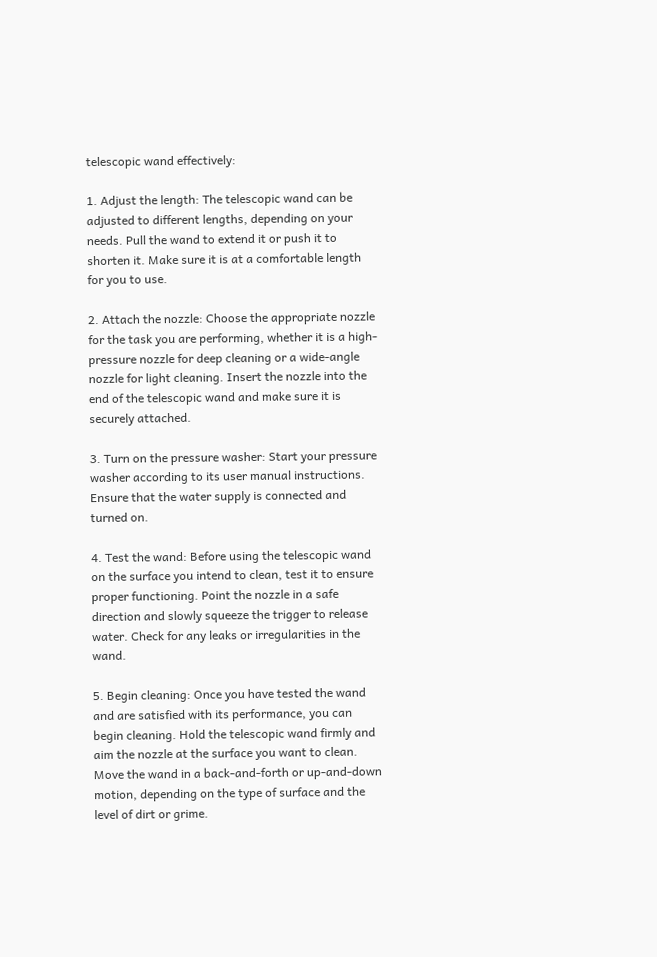telescopic wand effectively:

1. Adjust the length: The telescopic wand can be adjusted to different lengths, depending on your needs. Pull the wand to extend it or push it to shorten it. Make sure it is at a comfortable length for you to use.

2. Attach the nozzle: Choose the appropriate nozzle for the task you are performing, whether it is a high-pressure nozzle for deep cleaning or a wide-angle nozzle for light cleaning. Insert the nozzle into the end of the telescopic wand and make sure it is securely attached.

3. Turn on the pressure washer: Start your pressure washer according to its user manual instructions. Ensure that the water supply is connected and turned on.

4. Test the wand: Before using the telescopic wand on the surface you intend to clean, test it to ensure proper functioning. Point the nozzle in a safe direction and slowly squeeze the trigger to release water. Check for any leaks or irregularities in the wand.

5. Begin cleaning: Once you have tested the wand and are satisfied with its performance, you can begin cleaning. Hold the telescopic wand firmly and aim the nozzle at the surface you want to clean. Move the wand in a back-and-forth or up-and-down motion, depending on the type of surface and the level of dirt or grime.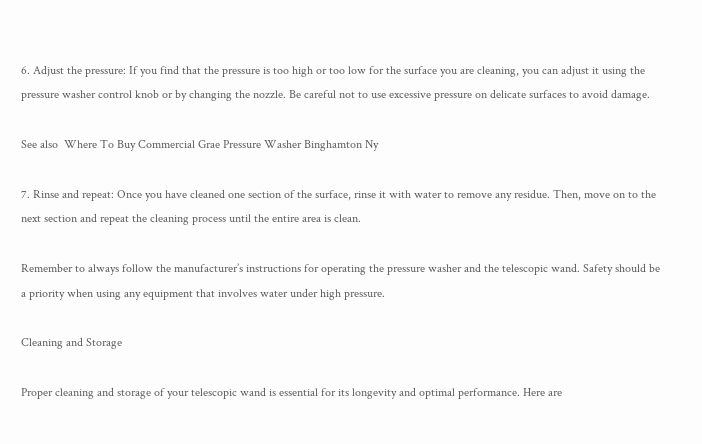6. Adjust the pressure: If you find that the pressure is too high or too low for the surface you are cleaning, you can adjust it using the pressure washer control knob or by changing the nozzle. Be careful not to use excessive pressure on delicate surfaces to avoid damage.

See also  Where To Buy Commercial Grae Pressure Washer Binghamton Ny

7. Rinse and repeat: Once you have cleaned one section of the surface, rinse it with water to remove any residue. Then, move on to the next section and repeat the cleaning process until the entire area is clean.

Remember to always follow the manufacturer’s instructions for operating the pressure washer and the telescopic wand. Safety should be a priority when using any equipment that involves water under high pressure.

Cleaning and Storage

Proper cleaning and storage of your telescopic wand is essential for its longevity and optimal performance. Here are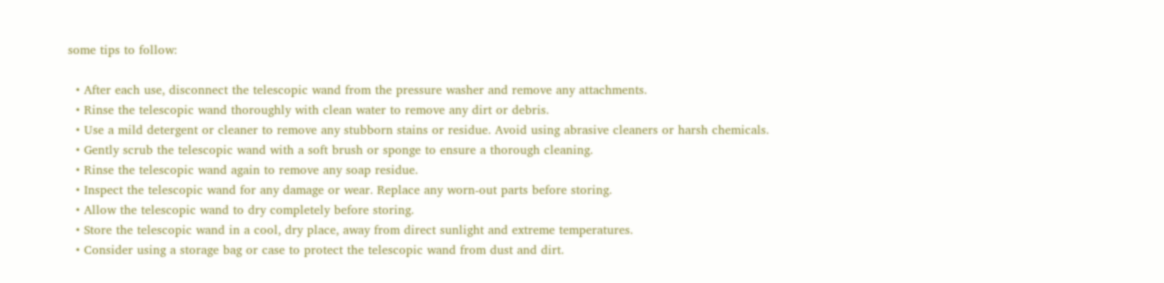some tips to follow:

  • After each use, disconnect the telescopic wand from the pressure washer and remove any attachments.
  • Rinse the telescopic wand thoroughly with clean water to remove any dirt or debris.
  • Use a mild detergent or cleaner to remove any stubborn stains or residue. Avoid using abrasive cleaners or harsh chemicals.
  • Gently scrub the telescopic wand with a soft brush or sponge to ensure a thorough cleaning.
  • Rinse the telescopic wand again to remove any soap residue.
  • Inspect the telescopic wand for any damage or wear. Replace any worn-out parts before storing.
  • Allow the telescopic wand to dry completely before storing.
  • Store the telescopic wand in a cool, dry place, away from direct sunlight and extreme temperatures.
  • Consider using a storage bag or case to protect the telescopic wand from dust and dirt.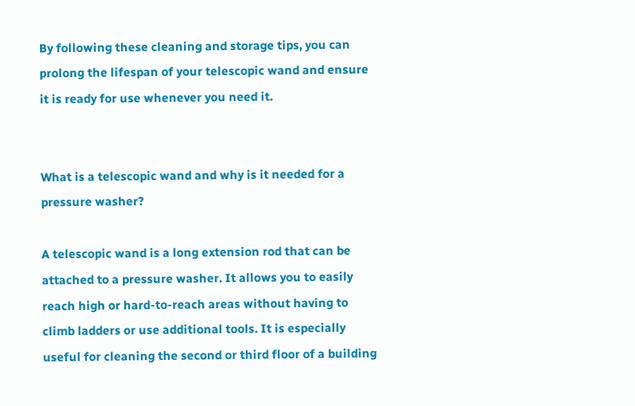By following these cleaning and storage tips, you can prolong the lifespan of your telescopic wand and ensure it is ready for use whenever you need it.


What is a telescopic wand and why is it needed for a pressure washer?

A telescopic wand is a long extension rod that can be attached to a pressure washer. It allows you to easily reach high or hard-to-reach areas without having to climb ladders or use additional tools. It is especially useful for cleaning the second or third floor of a building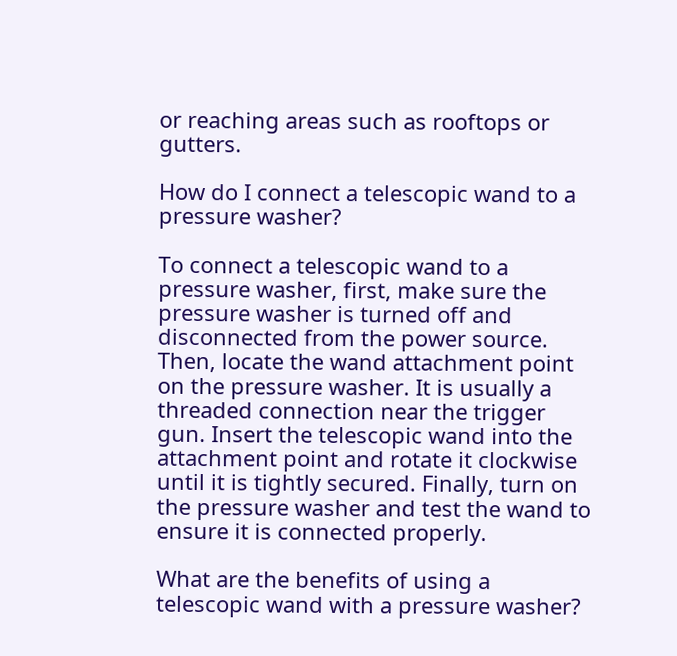or reaching areas such as rooftops or gutters.

How do I connect a telescopic wand to a pressure washer?

To connect a telescopic wand to a pressure washer, first, make sure the pressure washer is turned off and disconnected from the power source. Then, locate the wand attachment point on the pressure washer. It is usually a threaded connection near the trigger gun. Insert the telescopic wand into the attachment point and rotate it clockwise until it is tightly secured. Finally, turn on the pressure washer and test the wand to ensure it is connected properly.

What are the benefits of using a telescopic wand with a pressure washer?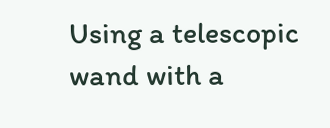Using a telescopic wand with a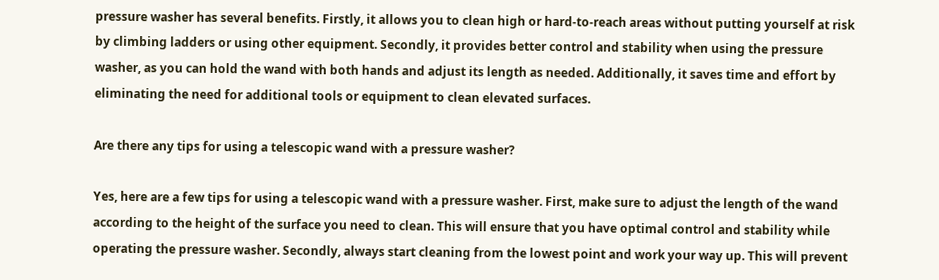pressure washer has several benefits. Firstly, it allows you to clean high or hard-to-reach areas without putting yourself at risk by climbing ladders or using other equipment. Secondly, it provides better control and stability when using the pressure washer, as you can hold the wand with both hands and adjust its length as needed. Additionally, it saves time and effort by eliminating the need for additional tools or equipment to clean elevated surfaces.

Are there any tips for using a telescopic wand with a pressure washer?

Yes, here are a few tips for using a telescopic wand with a pressure washer. First, make sure to adjust the length of the wand according to the height of the surface you need to clean. This will ensure that you have optimal control and stability while operating the pressure washer. Secondly, always start cleaning from the lowest point and work your way up. This will prevent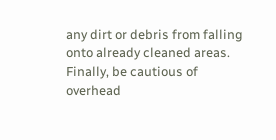any dirt or debris from falling onto already cleaned areas. Finally, be cautious of overhead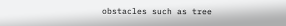obstacles such as tree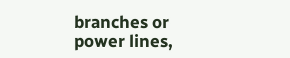branches or power lines,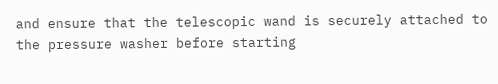and ensure that the telescopic wand is securely attached to the pressure washer before starting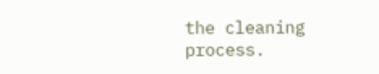the cleaning process.